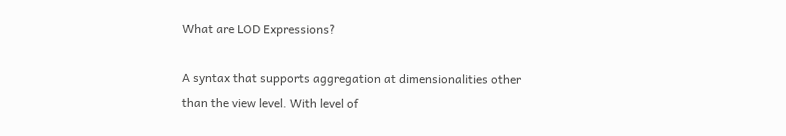What are LOD Expressions?

A syntax that supports aggregation at dimensionalities other than the view level. With level of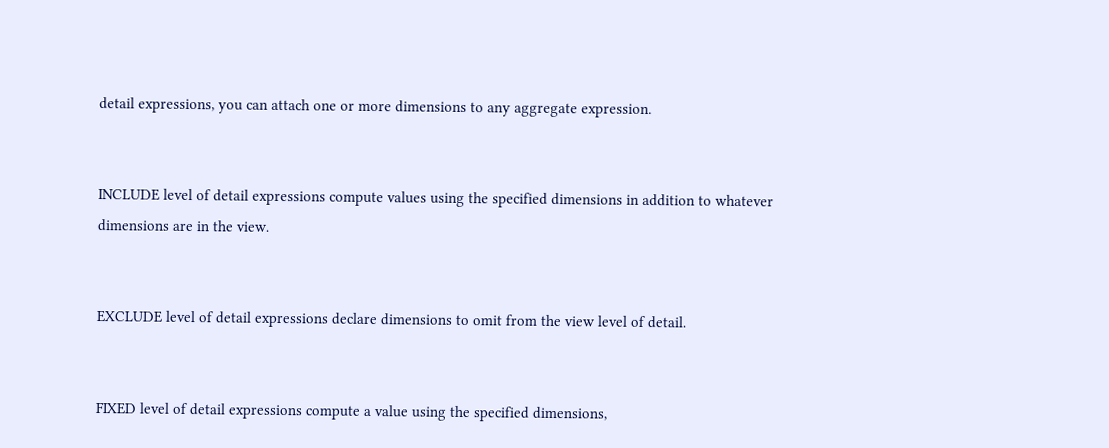detail expressions, you can attach one or more dimensions to any aggregate expression.


INCLUDE level of detail expressions compute values using the specified dimensions in addition to whatever dimensions are in the view.


EXCLUDE level of detail expressions declare dimensions to omit from the view level of detail.


FIXED level of detail expressions compute a value using the specified dimensions,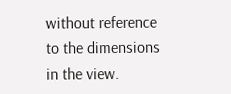without reference to the dimensions in the view.